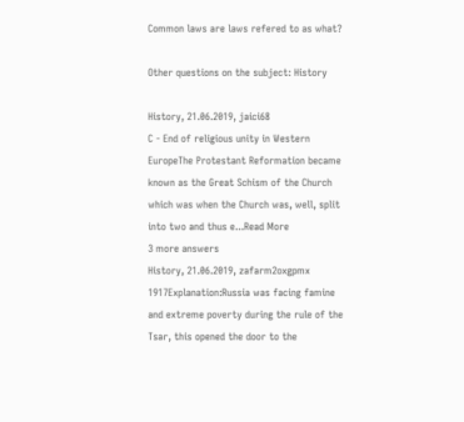Common laws are laws refered to as what?

Other questions on the subject: History

History, 21.06.2019, jaici68
C - End of religious unity in Western EuropeThe Protestant Reformation became known as the Great Schism of the Church which was when the Church was, well, split into two and thus e...Read More
3 more answers
History, 21.06.2019, zafarm2oxgpmx
1917Explanation:Russia was facing famine and extreme poverty during the rule of the Tsar, this opened the door to the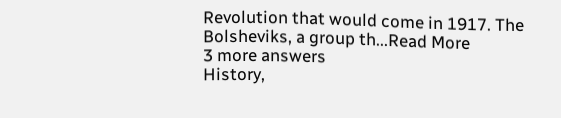Revolution that would come in 1917. The Bolsheviks, a group th...Read More
3 more answers
History,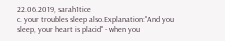22.06.2019, sarah1tice
c. your troubles sleep also.Explanation:"And you sleep, your heart is placid" - when you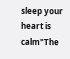sleep your heart is calm"The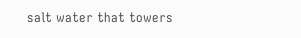salt water that towers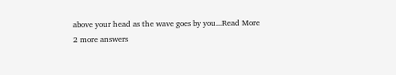above your head as the wave goes by you...Read More
2 more answers